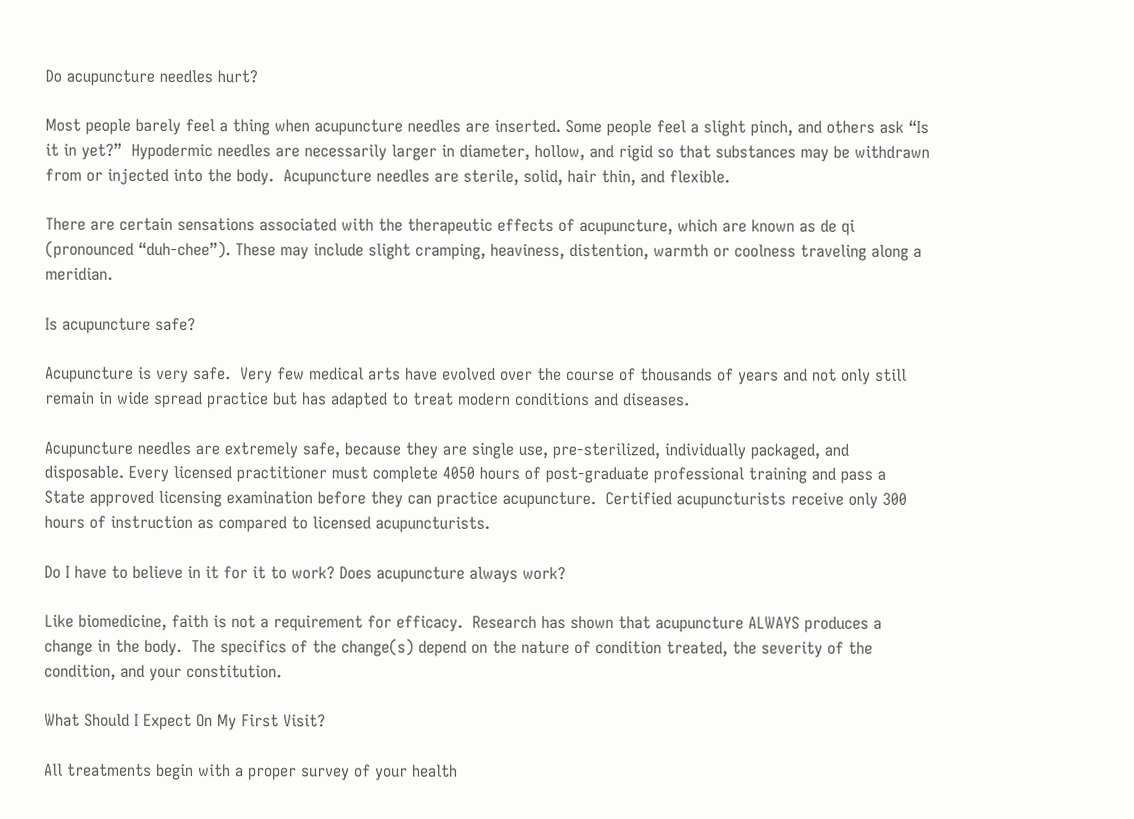Do acupuncture needles hurt?

Most people barely feel a thing when acupuncture needles are inserted. Some people feel a slight pinch, and others ask “Is it in yet?”  Hypodermic needles are necessarily larger in diameter, hollow, and rigid so that substances may be withdrawn from or injected into the body.  Acupuncture needles are sterile, solid, hair thin, and flexible.

There are certain sensations associated with the therapeutic effects of acupuncture, which are known as de qi (pronounced “duh-chee”). These may include slight cramping, heaviness, distention, warmth or coolness traveling along a meridian.

Is acupuncture safe?

Acupuncture is very safe.  Very few medical arts have evolved over the course of thousands of years and not only still remain in wide spread practice but has adapted to treat modern conditions and diseases.

Acupuncture needles are extremely safe, because they are single use, pre-sterilized, individually packaged, and disposable. Every licensed practitioner must complete 4050 hours of post-graduate professional training and pass a State approved licensing examination before they can practice acupuncture.  Certified acupuncturists receive only 300 hours of instruction as compared to licensed acupuncturists.

Do I have to believe in it for it to work? Does acupuncture always work?

Like biomedicine, faith is not a requirement for efficacy.  Research has shown that acupuncture ALWAYS produces a change in the body.  The specifics of the change(s) depend on the nature of condition treated, the severity of the condition, and your constitution.

What Should I Expect On My First Visit?

All treatments begin with a proper survey of your health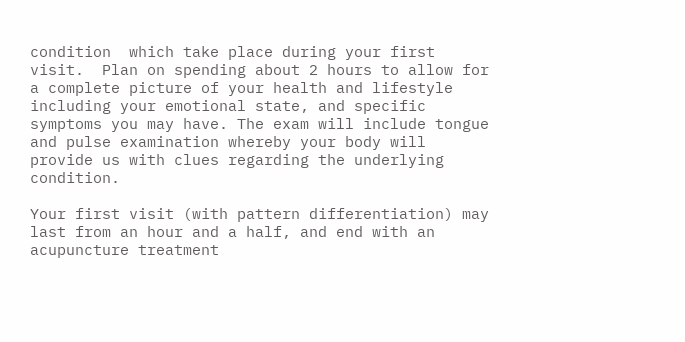condition  which take place during your first visit.  Plan on spending about 2 hours to allow for a complete picture of your health and lifestyle including your emotional state, and specific symptoms you may have. The exam will include tongue and pulse examination whereby your body will provide us with clues regarding the underlying condition.

Your first visit (with pattern differentiation) may last from an hour and a half, and end with an acupuncture treatment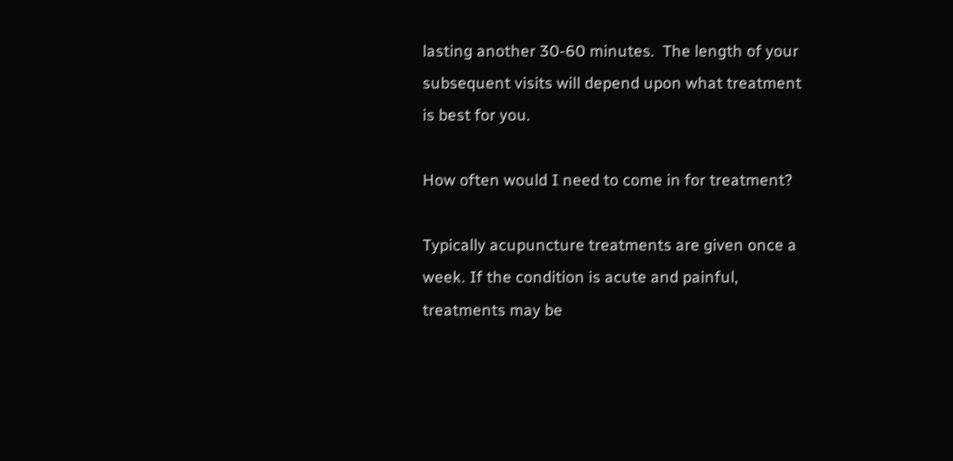lasting another 30-60 minutes.  The length of your subsequent visits will depend upon what treatment is best for you.

How often would I need to come in for treatment?

Typically acupuncture treatments are given once a week. If the condition is acute and painful, treatments may be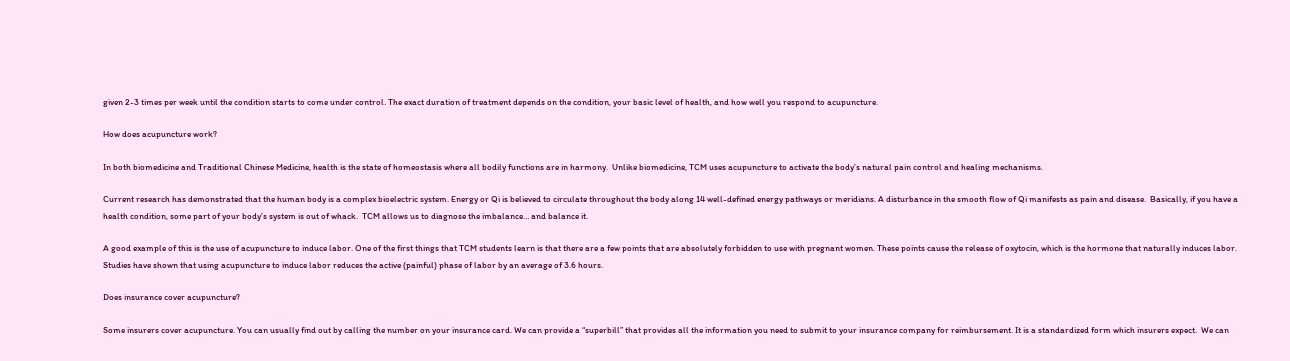given 2-3 times per week until the condition starts to come under control. The exact duration of treatment depends on the condition, your basic level of health, and how well you respond to acupuncture.

How does acupuncture work?

In both biomedicine and Traditional Chinese Medicine, health is the state of homeostasis where all bodily functions are in harmony.  Unlike biomedicine, TCM uses acupuncture to activate the body’s natural pain control and healing mechanisms.

Current research has demonstrated that the human body is a complex bioelectric system. Energy or Qi is believed to circulate throughout the body along 14 well-defined energy pathways or meridians. A disturbance in the smooth flow of Qi manifests as pain and disease.  Basically, if you have a health condition, some part of your body’s system is out of whack.  TCM allows us to diagnose the imbalance… and balance it.

A good example of this is the use of acupuncture to induce labor. One of the first things that TCM students learn is that there are a few points that are absolutely forbidden to use with pregnant women. These points cause the release of oxytocin, which is the hormone that naturally induces labor. Studies have shown that using acupuncture to induce labor reduces the active (painful) phase of labor by an average of 3.6 hours.

Does insurance cover acupuncture?

Some insurers cover acupuncture. You can usually find out by calling the number on your insurance card. We can provide a “superbill” that provides all the information you need to submit to your insurance company for reimbursement. It is a standardized form which insurers expect.  We can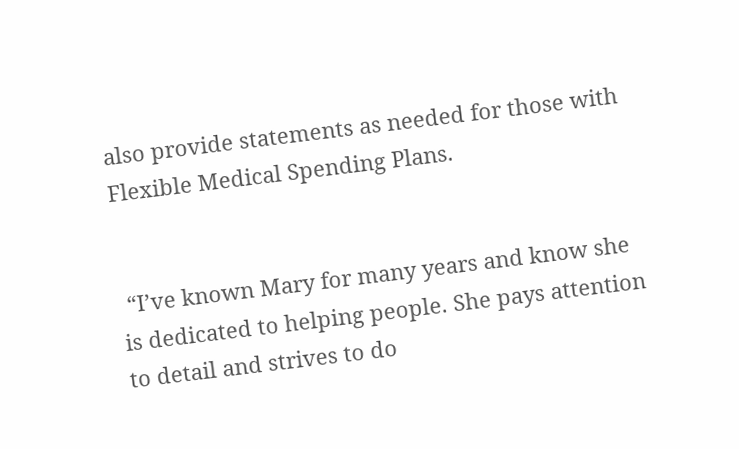also provide statements as needed for those with Flexible Medical Spending Plans.


 “I’ve known Mary for many years and know she is dedicated to helping people. She pays attention to detail and strives to do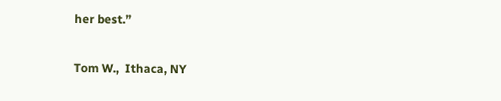her best.”

Tom W.,  Ithaca, NY